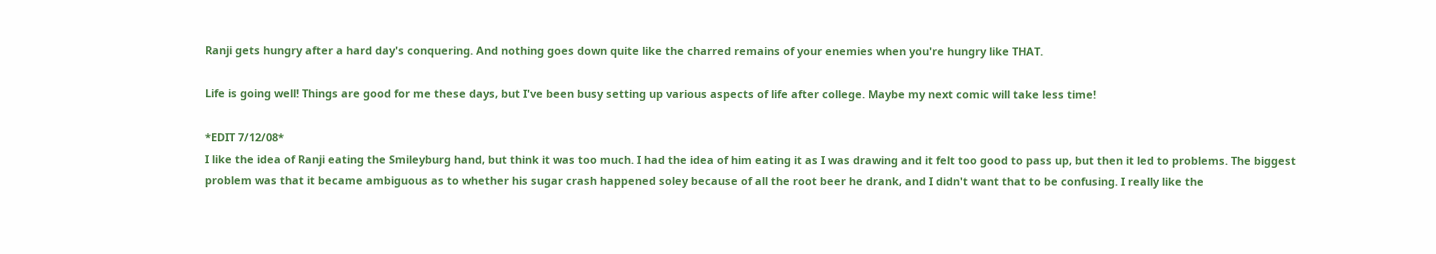Ranji gets hungry after a hard day's conquering. And nothing goes down quite like the charred remains of your enemies when you're hungry like THAT.

Life is going well! Things are good for me these days, but I've been busy setting up various aspects of life after college. Maybe my next comic will take less time!

*EDIT 7/12/08*
I like the idea of Ranji eating the Smileyburg hand, but think it was too much. I had the idea of him eating it as I was drawing and it felt too good to pass up, but then it led to problems. The biggest problem was that it became ambiguous as to whether his sugar crash happened soley because of all the root beer he drank, and I didn't want that to be confusing. I really like the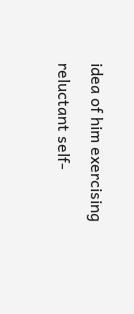idea of him exercising reluctant self-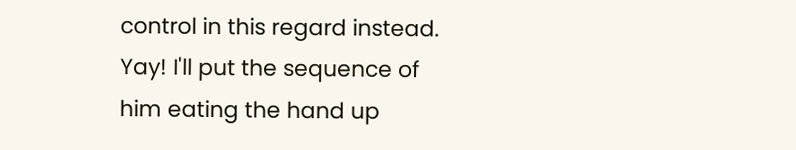control in this regard instead. Yay! I'll put the sequence of him eating the hand up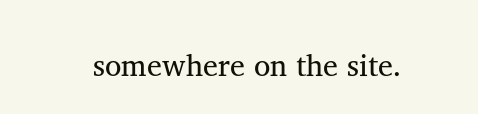somewhere on the site.